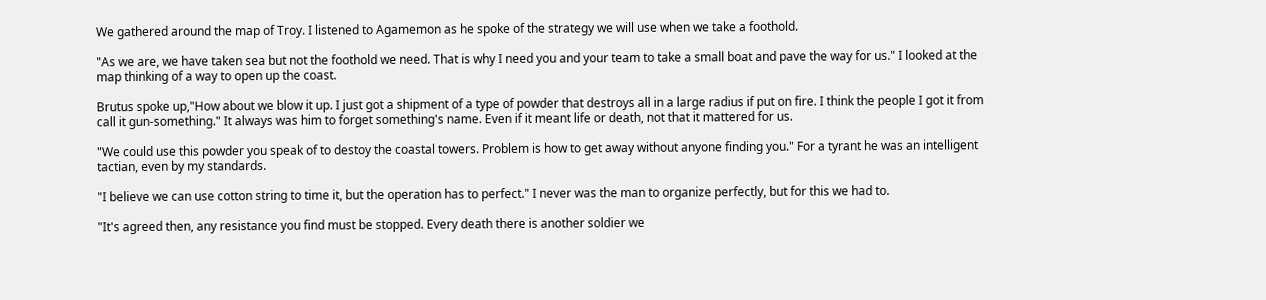We gathered around the map of Troy. I listened to Agamemon as he spoke of the strategy we will use when we take a foothold.

"As we are, we have taken sea but not the foothold we need. That is why I need you and your team to take a small boat and pave the way for us." I looked at the map thinking of a way to open up the coast.

Brutus spoke up,"How about we blow it up. I just got a shipment of a type of powder that destroys all in a large radius if put on fire. I think the people I got it from call it gun-something." It always was him to forget something's name. Even if it meant life or death, not that it mattered for us.

"We could use this powder you speak of to destoy the coastal towers. Problem is how to get away without anyone finding you." For a tyrant he was an intelligent tactian, even by my standards.

"I believe we can use cotton string to time it, but the operation has to perfect." I never was the man to organize perfectly, but for this we had to.

"It's agreed then, any resistance you find must be stopped. Every death there is another soldier we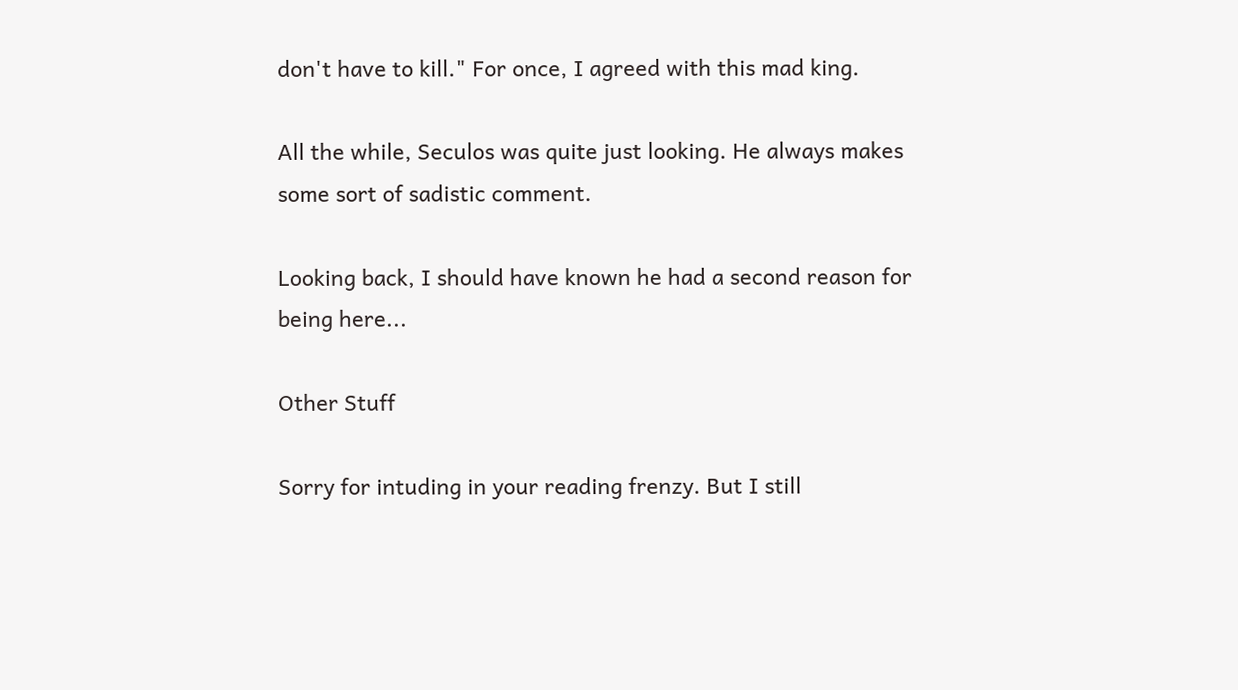don't have to kill." For once, I agreed with this mad king.

All the while, Seculos was quite just looking. He always makes some sort of sadistic comment.

Looking back, I should have known he had a second reason for being here...

Other Stuff

Sorry for intuding in your reading frenzy. But I still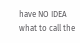have NO IDEA what to call the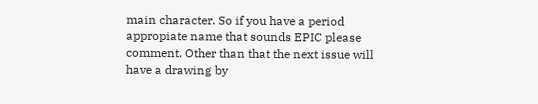main character. So if you have a period appropiate name that sounds EPIC please comment. Other than that the next issue will have a drawing by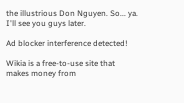the illustrious Don Nguyen. So... ya. I'll see you guys later.

Ad blocker interference detected!

Wikia is a free-to-use site that makes money from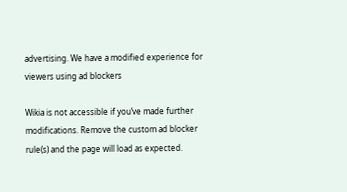advertising. We have a modified experience for viewers using ad blockers

Wikia is not accessible if you’ve made further modifications. Remove the custom ad blocker rule(s) and the page will load as expected.